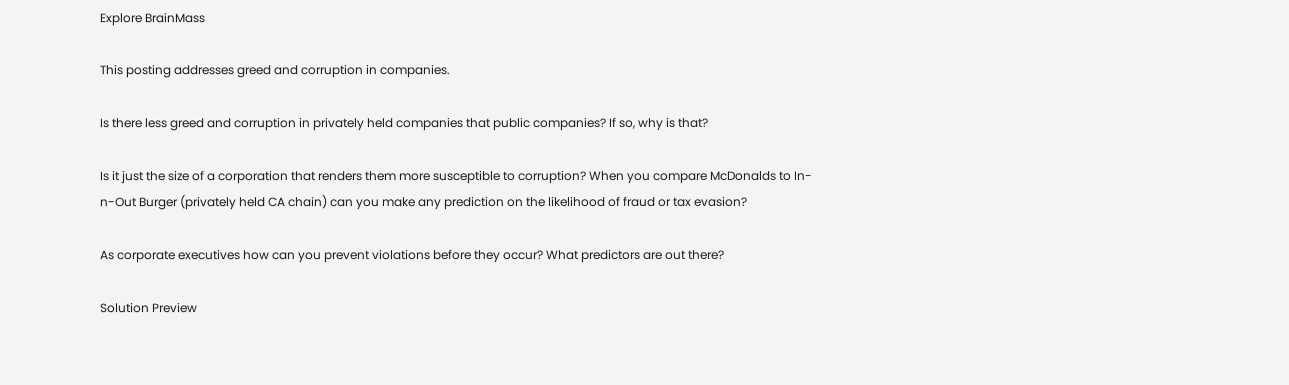Explore BrainMass

This posting addresses greed and corruption in companies.

Is there less greed and corruption in privately held companies that public companies? If so, why is that?

Is it just the size of a corporation that renders them more susceptible to corruption? When you compare McDonalds to In-n-Out Burger (privately held CA chain) can you make any prediction on the likelihood of fraud or tax evasion?

As corporate executives how can you prevent violations before they occur? What predictors are out there?

Solution Preview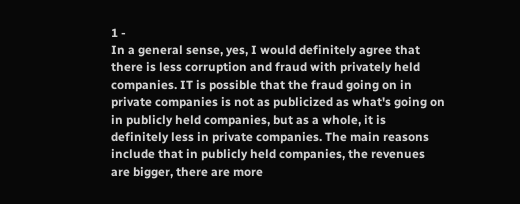1 -
In a general sense, yes, I would definitely agree that there is less corruption and fraud with privately held companies. IT is possible that the fraud going on in private companies is not as publicized as what's going on in publicly held companies, but as a whole, it is definitely less in private companies. The main reasons include that in publicly held companies, the revenues are bigger, there are more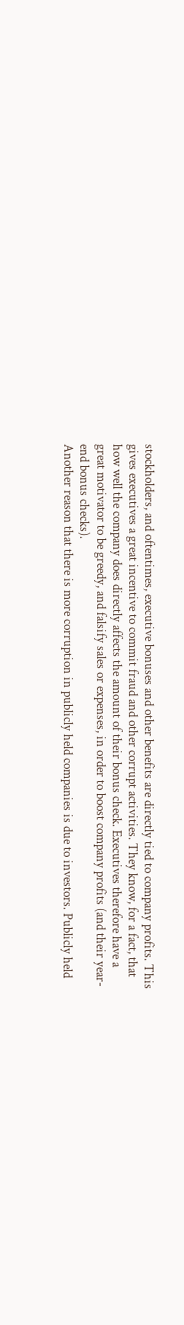stockholders, and oftentimes, executive bonuses and other benefits are directly tied to company profits. This gives executives a great incentive to commit fraud and other corrupt activities. They know, for a fact, that how well the company does directly affects the amount of their bonus check. Executives therefore have a great motivator to be greedy, and falsify sales or expenses, in order to boost company profits (and their year-end bonus checks).
Another reason that there is more corruption in publicly held companies is due to investors. Publicly held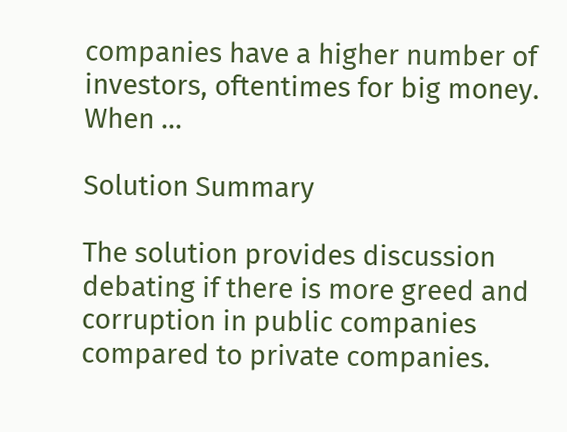companies have a higher number of investors, oftentimes for big money. When ...

Solution Summary

The solution provides discussion debating if there is more greed and corruption in public companies compared to private companies.